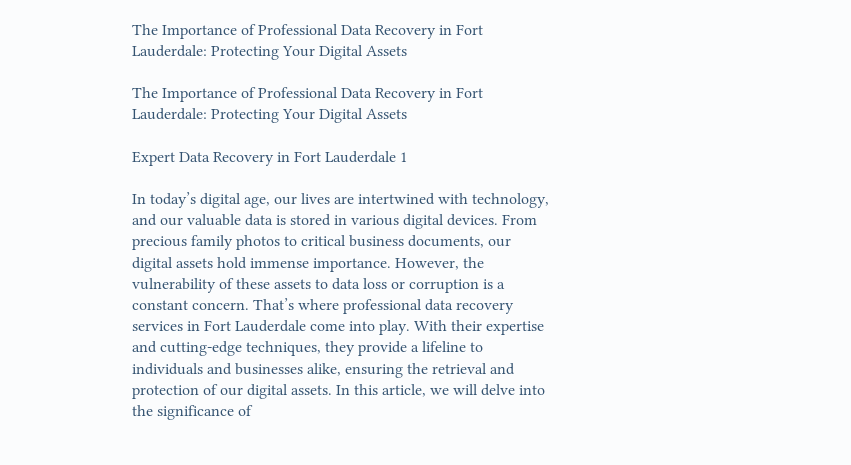The Importance of Professional Data Recovery in Fort Lauderdale: Protecting Your Digital Assets

The Importance of Professional Data Recovery in Fort Lauderdale: Protecting Your Digital Assets

Expert Data Recovery in Fort Lauderdale 1

In today’s digital age, our lives are intertwined with technology, and our valuable data is stored in various digital devices. From precious family photos to critical business documents, our digital assets hold immense importance. However, the vulnerability of these assets to data loss or corruption is a constant concern. That’s where professional data recovery services in Fort Lauderdale come into play. With their expertise and cutting-edge techniques, they provide a lifeline to individuals and businesses alike, ensuring the retrieval and protection of our digital assets. In this article, we will delve into the significance of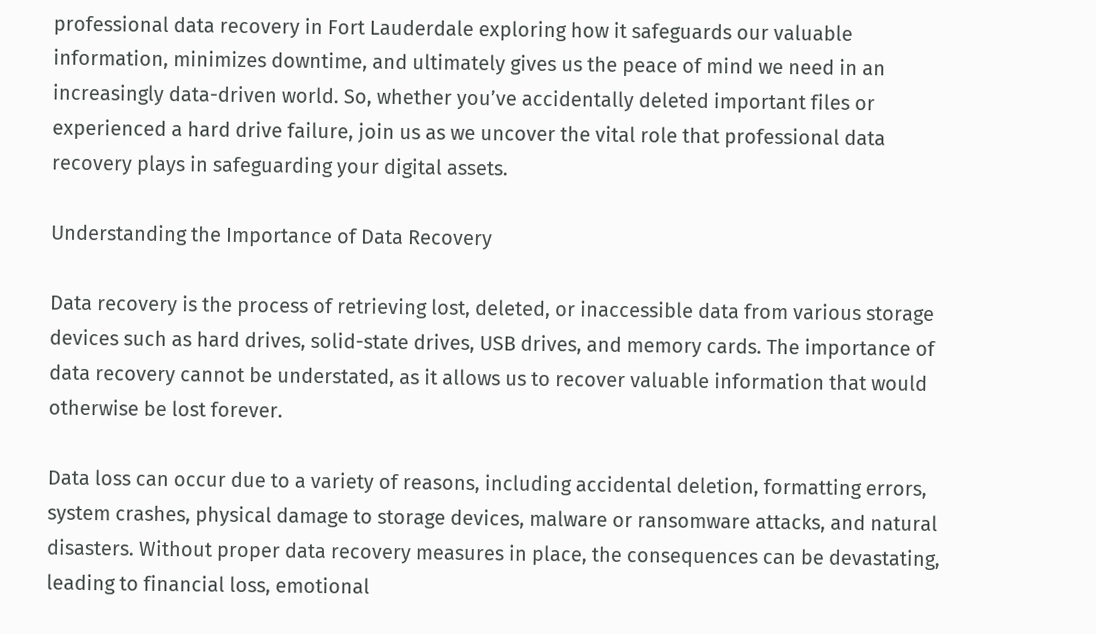professional data recovery in Fort Lauderdale exploring how it safeguards our valuable information, minimizes downtime, and ultimately gives us the peace of mind we need in an increasingly data-driven world. So, whether you’ve accidentally deleted important files or experienced a hard drive failure, join us as we uncover the vital role that professional data recovery plays in safeguarding your digital assets.

Understanding the Importance of Data Recovery

Data recovery is the process of retrieving lost, deleted, or inaccessible data from various storage devices such as hard drives, solid-state drives, USB drives, and memory cards. The importance of data recovery cannot be understated, as it allows us to recover valuable information that would otherwise be lost forever.

Data loss can occur due to a variety of reasons, including accidental deletion, formatting errors, system crashes, physical damage to storage devices, malware or ransomware attacks, and natural disasters. Without proper data recovery measures in place, the consequences can be devastating, leading to financial loss, emotional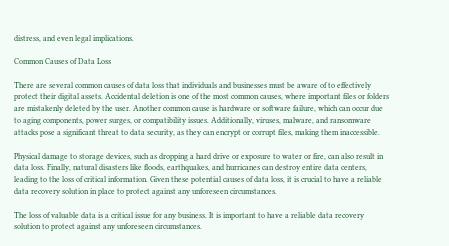distress, and even legal implications.

Common Causes of Data Loss

There are several common causes of data loss that individuals and businesses must be aware of to effectively protect their digital assets. Accidental deletion is one of the most common causes, where important files or folders are mistakenly deleted by the user. Another common cause is hardware or software failure, which can occur due to aging components, power surges, or compatibility issues. Additionally, viruses, malware, and ransomware attacks pose a significant threat to data security, as they can encrypt or corrupt files, making them inaccessible.

Physical damage to storage devices, such as dropping a hard drive or exposure to water or fire, can also result in data loss. Finally, natural disasters like floods, earthquakes, and hurricanes can destroy entire data centers, leading to the loss of critical information. Given these potential causes of data loss, it is crucial to have a reliable data recovery solution in place to protect against any unforeseen circumstances.

The loss of valuable data is a critical issue for any business. It is important to have a reliable data recovery solution to protect against any unforeseen circumstances.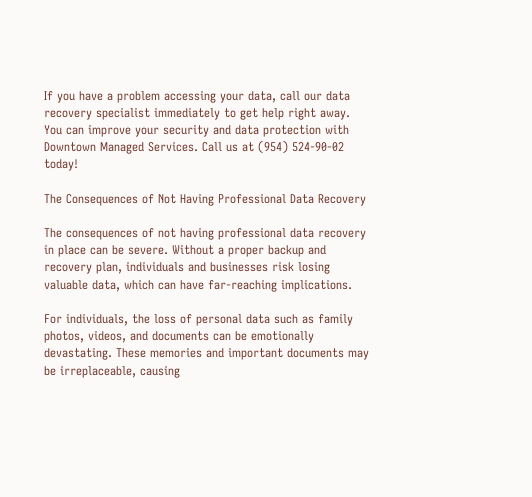If you have a problem accessing your data, call our data recovery specialist immediately to get help right away. You can improve your security and data protection with Downtown Managed Services. Call us at (954) 524-90-02 today!

The Consequences of Not Having Professional Data Recovery

The consequences of not having professional data recovery in place can be severe. Without a proper backup and recovery plan, individuals and businesses risk losing valuable data, which can have far-reaching implications.

For individuals, the loss of personal data such as family photos, videos, and documents can be emotionally devastating. These memories and important documents may be irreplaceable, causing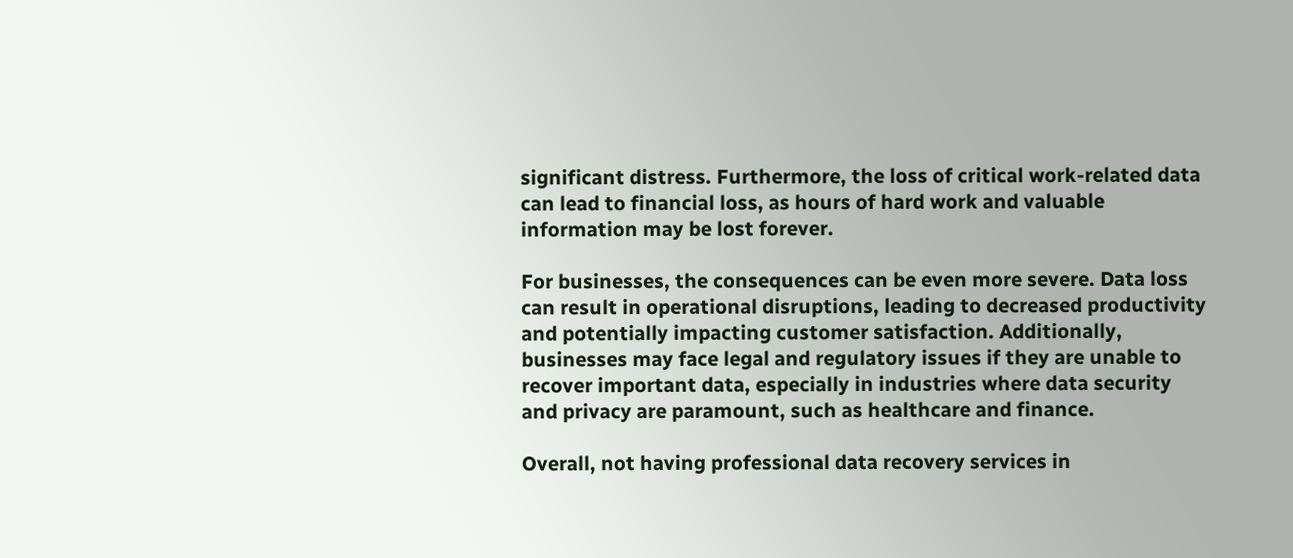significant distress. Furthermore, the loss of critical work-related data can lead to financial loss, as hours of hard work and valuable information may be lost forever.

For businesses, the consequences can be even more severe. Data loss can result in operational disruptions, leading to decreased productivity and potentially impacting customer satisfaction. Additionally, businesses may face legal and regulatory issues if they are unable to recover important data, especially in industries where data security and privacy are paramount, such as healthcare and finance.

Overall, not having professional data recovery services in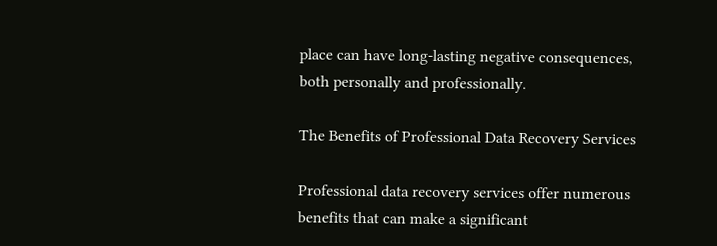place can have long-lasting negative consequences, both personally and professionally.

The Benefits of Professional Data Recovery Services

Professional data recovery services offer numerous benefits that can make a significant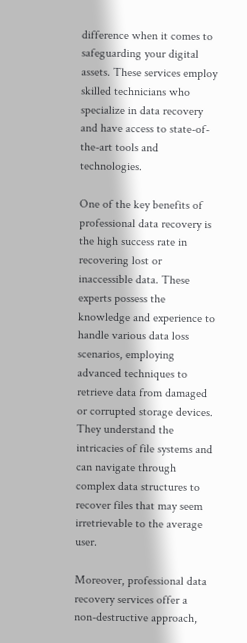difference when it comes to safeguarding your digital assets. These services employ skilled technicians who specialize in data recovery and have access to state-of-the-art tools and technologies.

One of the key benefits of professional data recovery is the high success rate in recovering lost or inaccessible data. These experts possess the knowledge and experience to handle various data loss scenarios, employing advanced techniques to retrieve data from damaged or corrupted storage devices. They understand the intricacies of file systems and can navigate through complex data structures to recover files that may seem irretrievable to the average user.

Moreover, professional data recovery services offer a non-destructive approach,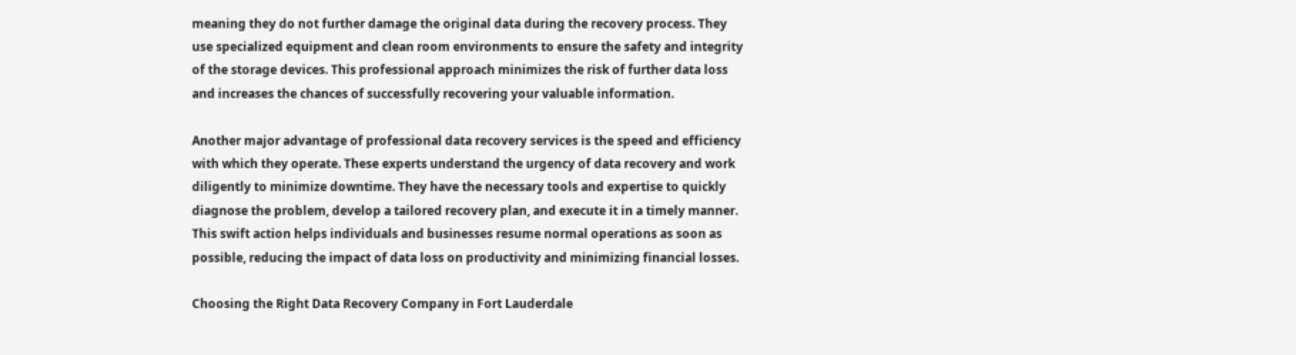meaning they do not further damage the original data during the recovery process. They use specialized equipment and clean room environments to ensure the safety and integrity of the storage devices. This professional approach minimizes the risk of further data loss and increases the chances of successfully recovering your valuable information.

Another major advantage of professional data recovery services is the speed and efficiency with which they operate. These experts understand the urgency of data recovery and work diligently to minimize downtime. They have the necessary tools and expertise to quickly diagnose the problem, develop a tailored recovery plan, and execute it in a timely manner. This swift action helps individuals and businesses resume normal operations as soon as possible, reducing the impact of data loss on productivity and minimizing financial losses.

Choosing the Right Data Recovery Company in Fort Lauderdale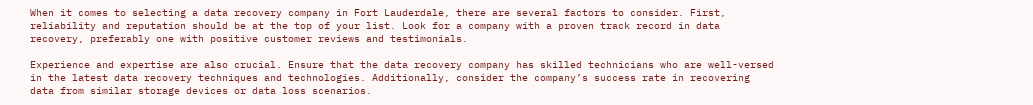When it comes to selecting a data recovery company in Fort Lauderdale, there are several factors to consider. First, reliability and reputation should be at the top of your list. Look for a company with a proven track record in data recovery, preferably one with positive customer reviews and testimonials.

Experience and expertise are also crucial. Ensure that the data recovery company has skilled technicians who are well-versed in the latest data recovery techniques and technologies. Additionally, consider the company’s success rate in recovering data from similar storage devices or data loss scenarios.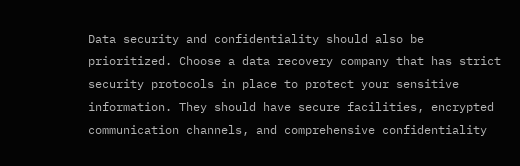Data security and confidentiality should also be prioritized. Choose a data recovery company that has strict security protocols in place to protect your sensitive information. They should have secure facilities, encrypted communication channels, and comprehensive confidentiality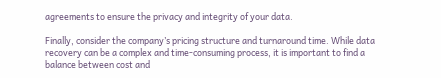agreements to ensure the privacy and integrity of your data.

Finally, consider the company’s pricing structure and turnaround time. While data recovery can be a complex and time-consuming process, it is important to find a balance between cost and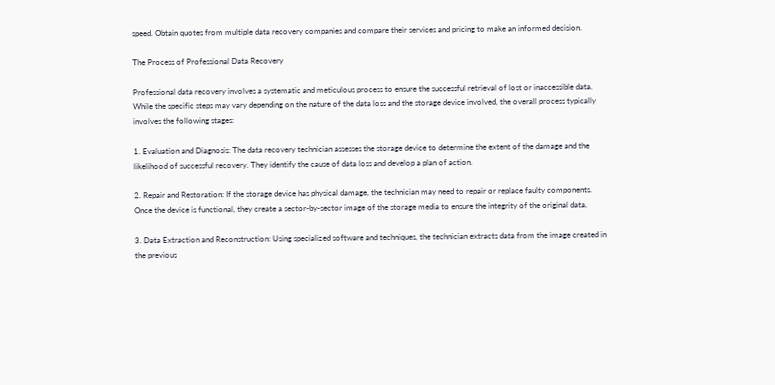speed. Obtain quotes from multiple data recovery companies and compare their services and pricing to make an informed decision.

The Process of Professional Data Recovery

Professional data recovery involves a systematic and meticulous process to ensure the successful retrieval of lost or inaccessible data. While the specific steps may vary depending on the nature of the data loss and the storage device involved, the overall process typically involves the following stages:

1. Evaluation and Diagnosis: The data recovery technician assesses the storage device to determine the extent of the damage and the likelihood of successful recovery. They identify the cause of data loss and develop a plan of action.

2. Repair and Restoration: If the storage device has physical damage, the technician may need to repair or replace faulty components. Once the device is functional, they create a sector-by-sector image of the storage media to ensure the integrity of the original data.

3. Data Extraction and Reconstruction: Using specialized software and techniques, the technician extracts data from the image created in the previous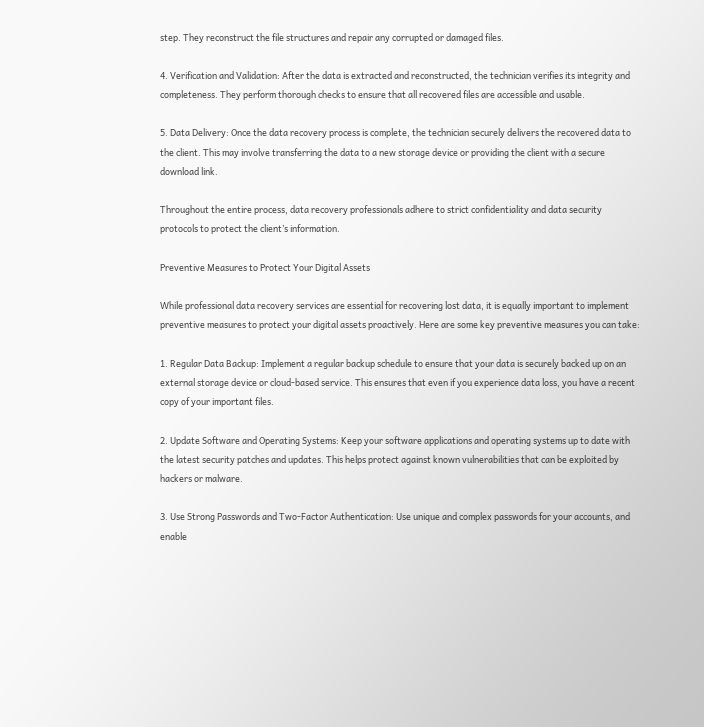step. They reconstruct the file structures and repair any corrupted or damaged files.

4. Verification and Validation: After the data is extracted and reconstructed, the technician verifies its integrity and completeness. They perform thorough checks to ensure that all recovered files are accessible and usable.

5. Data Delivery: Once the data recovery process is complete, the technician securely delivers the recovered data to the client. This may involve transferring the data to a new storage device or providing the client with a secure download link.

Throughout the entire process, data recovery professionals adhere to strict confidentiality and data security protocols to protect the client’s information.

Preventive Measures to Protect Your Digital Assets

While professional data recovery services are essential for recovering lost data, it is equally important to implement preventive measures to protect your digital assets proactively. Here are some key preventive measures you can take:

1. Regular Data Backup: Implement a regular backup schedule to ensure that your data is securely backed up on an external storage device or cloud-based service. This ensures that even if you experience data loss, you have a recent copy of your important files.

2. Update Software and Operating Systems: Keep your software applications and operating systems up to date with the latest security patches and updates. This helps protect against known vulnerabilities that can be exploited by hackers or malware.

3. Use Strong Passwords and Two-Factor Authentication: Use unique and complex passwords for your accounts, and enable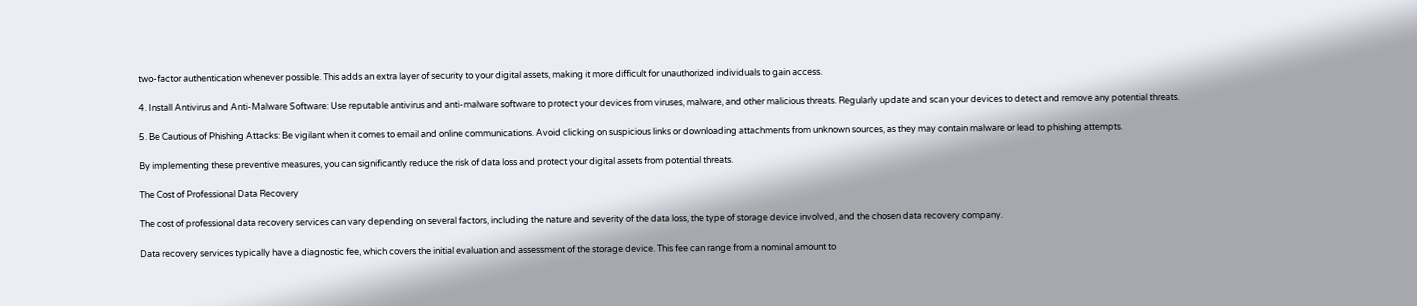two-factor authentication whenever possible. This adds an extra layer of security to your digital assets, making it more difficult for unauthorized individuals to gain access.

4. Install Antivirus and Anti-Malware Software: Use reputable antivirus and anti-malware software to protect your devices from viruses, malware, and other malicious threats. Regularly update and scan your devices to detect and remove any potential threats.

5. Be Cautious of Phishing Attacks: Be vigilant when it comes to email and online communications. Avoid clicking on suspicious links or downloading attachments from unknown sources, as they may contain malware or lead to phishing attempts.

By implementing these preventive measures, you can significantly reduce the risk of data loss and protect your digital assets from potential threats.

The Cost of Professional Data Recovery

The cost of professional data recovery services can vary depending on several factors, including the nature and severity of the data loss, the type of storage device involved, and the chosen data recovery company.

Data recovery services typically have a diagnostic fee, which covers the initial evaluation and assessment of the storage device. This fee can range from a nominal amount to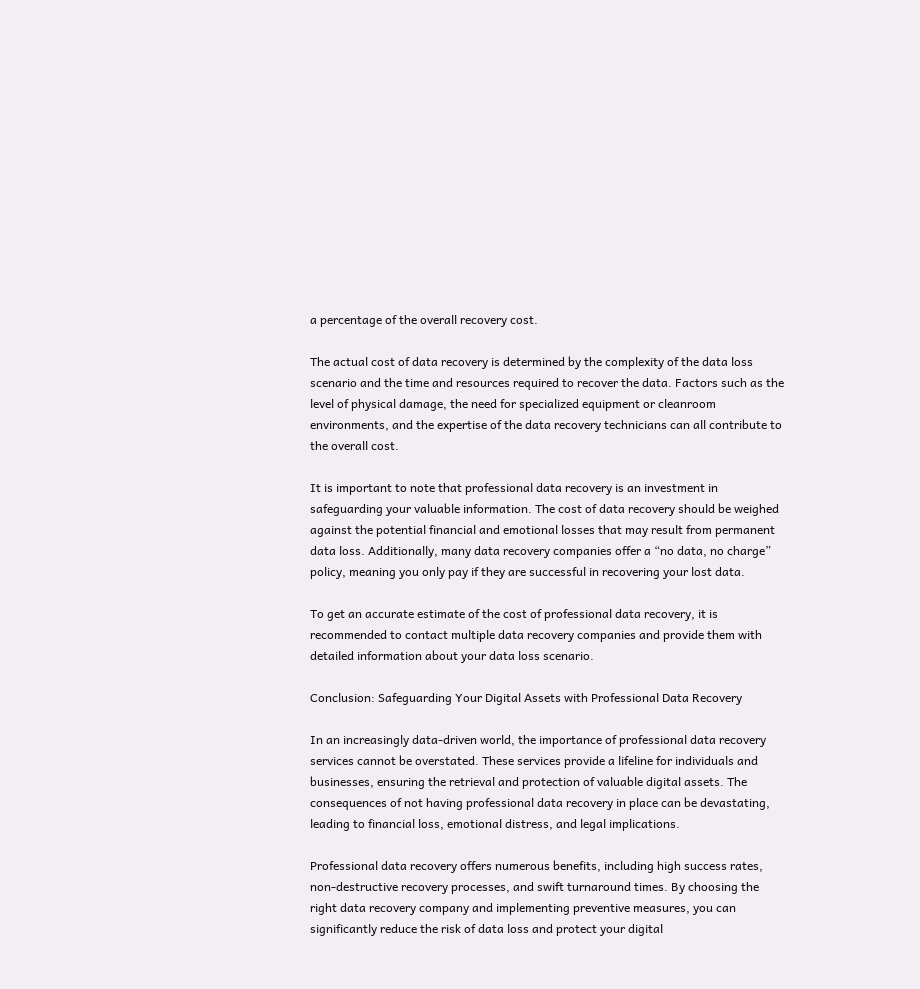a percentage of the overall recovery cost.

The actual cost of data recovery is determined by the complexity of the data loss scenario and the time and resources required to recover the data. Factors such as the level of physical damage, the need for specialized equipment or cleanroom environments, and the expertise of the data recovery technicians can all contribute to the overall cost.

It is important to note that professional data recovery is an investment in safeguarding your valuable information. The cost of data recovery should be weighed against the potential financial and emotional losses that may result from permanent data loss. Additionally, many data recovery companies offer a “no data, no charge” policy, meaning you only pay if they are successful in recovering your lost data.

To get an accurate estimate of the cost of professional data recovery, it is recommended to contact multiple data recovery companies and provide them with detailed information about your data loss scenario.

Conclusion: Safeguarding Your Digital Assets with Professional Data Recovery

In an increasingly data-driven world, the importance of professional data recovery services cannot be overstated. These services provide a lifeline for individuals and businesses, ensuring the retrieval and protection of valuable digital assets. The consequences of not having professional data recovery in place can be devastating, leading to financial loss, emotional distress, and legal implications.

Professional data recovery offers numerous benefits, including high success rates, non-destructive recovery processes, and swift turnaround times. By choosing the right data recovery company and implementing preventive measures, you can significantly reduce the risk of data loss and protect your digital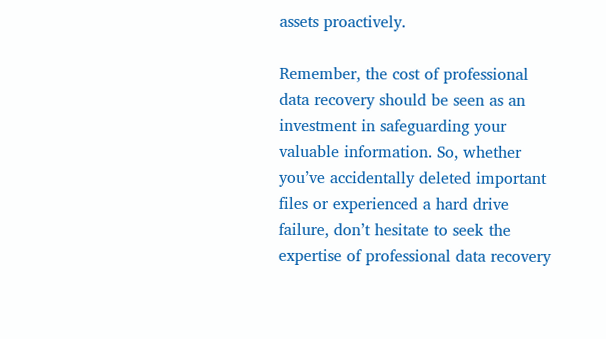assets proactively.

Remember, the cost of professional data recovery should be seen as an investment in safeguarding your valuable information. So, whether you’ve accidentally deleted important files or experienced a hard drive failure, don’t hesitate to seek the expertise of professional data recovery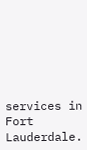services in Fort Lauderdale.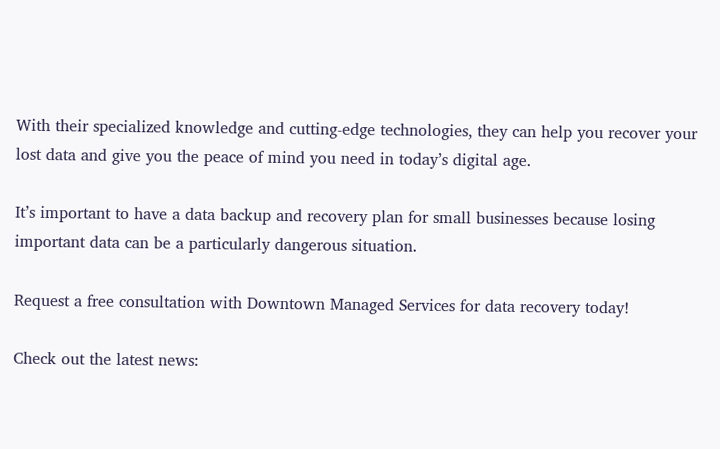With their specialized knowledge and cutting-edge technologies, they can help you recover your lost data and give you the peace of mind you need in today’s digital age.

It’s important to have a data backup and recovery plan for small businesses because losing important data can be a particularly dangerous situation.

Request a free consultation with Downtown Managed Services for data recovery today!

Check out the latest news: